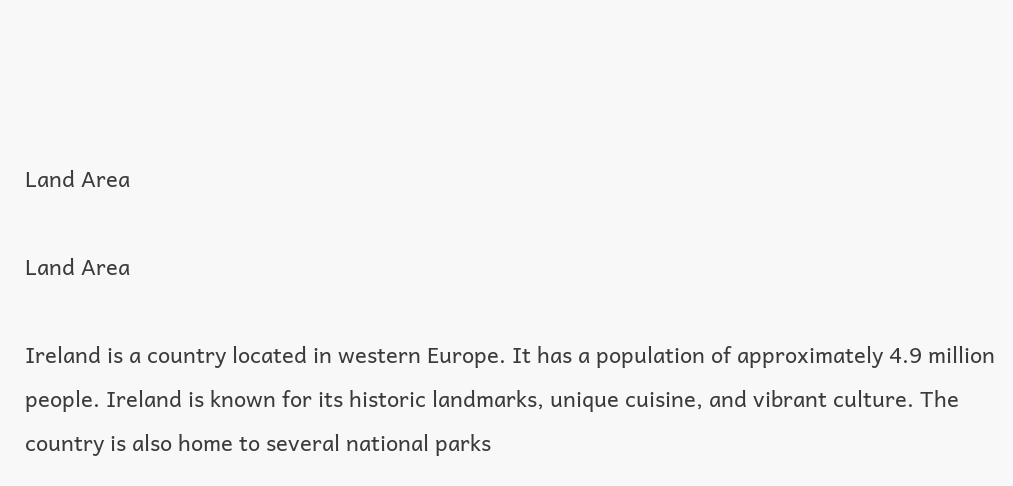Land Area

Land Area

Ireland is a country located in western Europe. It has a population of approximately 4.9 million people. Ireland is known for its historic landmarks, unique cuisine, and vibrant culture. The country is also home to several national parks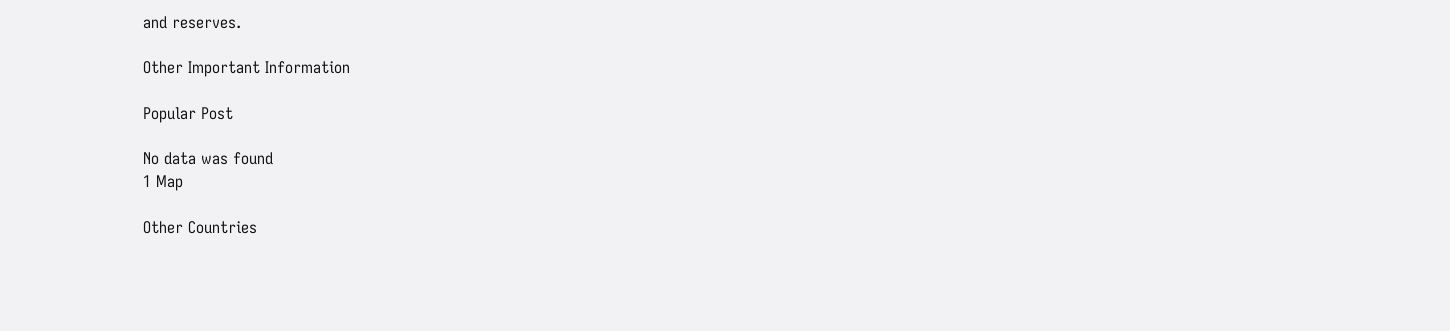and reserves.

Other Important Information

Popular Post

No data was found
1 Map

Other Countries